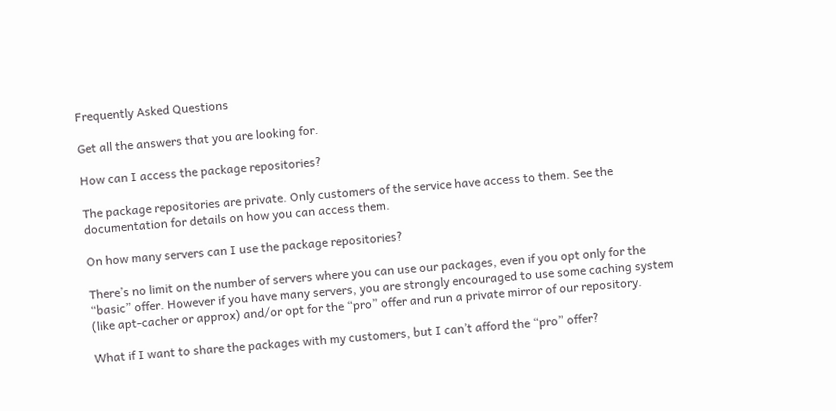Frequently Asked Questions

Get all the answers that you are looking for.

How can I access the package repositories?

The package repositories are private. Only customers of the service have access to them. See the documentation for details on how you can access them.

On how many servers can I use the package repositories?

There’s no limit on the number of servers where you can use our packages, even if you opt only for the “basic” offer. However if you have many servers, you are strongly encouraged to use some caching system (like apt-cacher or approx) and/or opt for the “pro” offer and run a private mirror of our repository.

What if I want to share the packages with my customers, but I can’t afford the “pro” offer?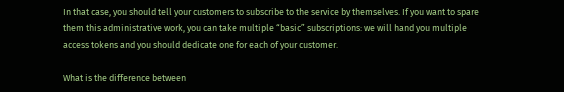In that case, you should tell your customers to subscribe to the service by themselves. If you want to spare them this administrative work, you can take multiple “basic” subscriptions: we will hand you multiple access tokens and you should dedicate one for each of your customer.

What is the difference between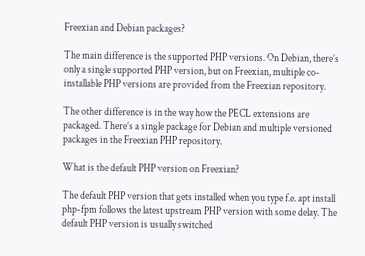Freexian and Debian packages?

The main difference is the supported PHP versions. On Debian, there’s only a single supported PHP version, but on Freexian, multiple co-installable PHP versions are provided from the Freexian repository.

The other difference is in the way how the PECL extensions are packaged. There’s a single package for Debian and multiple versioned packages in the Freexian PHP repository.

What is the default PHP version on Freexian?

The default PHP version that gets installed when you type f.e. apt install php-fpm follows the latest upstream PHP version with some delay. The default PHP version is usually switched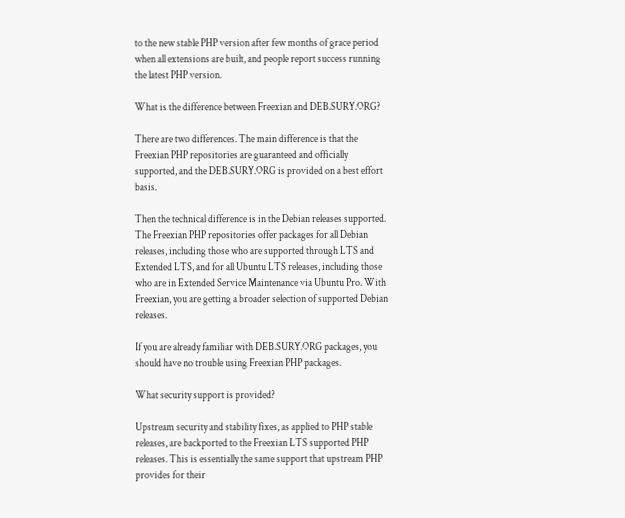to the new stable PHP version after few months of grace period when all extensions are built, and people report success running the latest PHP version.

What is the difference between Freexian and DEB.SURY.ORG?

There are two differences. The main difference is that the Freexian PHP repositories are guaranteed and officially supported, and the DEB.SURY.ORG is provided on a best effort basis.

Then the technical difference is in the Debian releases supported. The Freexian PHP repositories offer packages for all Debian releases, including those who are supported through LTS and Extended LTS, and for all Ubuntu LTS releases, including those who are in Extended Service Maintenance via Ubuntu Pro. With Freexian, you are getting a broader selection of supported Debian releases.

If you are already familiar with DEB.SURY.ORG packages, you should have no trouble using Freexian PHP packages.

What security support is provided?

Upstream security and stability fixes, as applied to PHP stable releases, are backported to the Freexian LTS supported PHP releases. This is essentially the same support that upstream PHP provides for their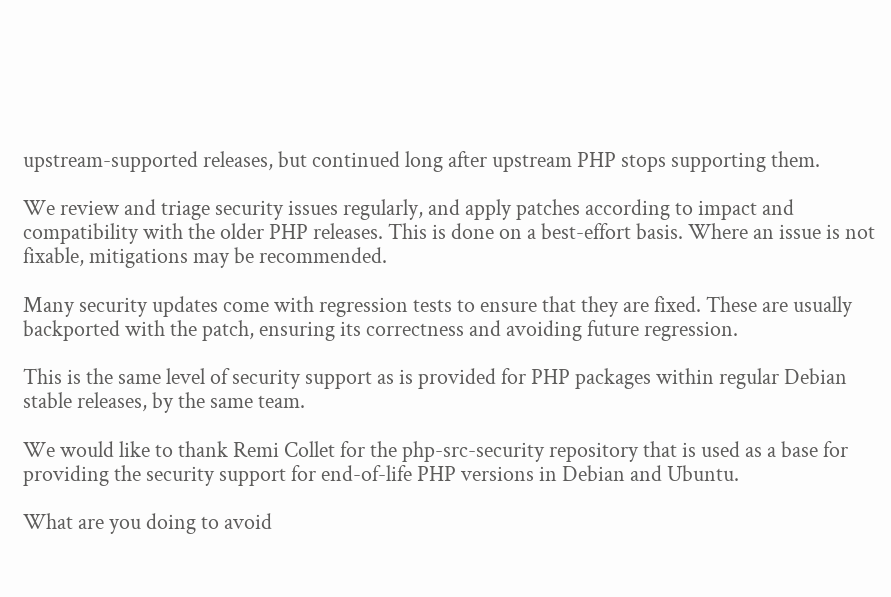upstream-supported releases, but continued long after upstream PHP stops supporting them.

We review and triage security issues regularly, and apply patches according to impact and compatibility with the older PHP releases. This is done on a best-effort basis. Where an issue is not fixable, mitigations may be recommended.

Many security updates come with regression tests to ensure that they are fixed. These are usually backported with the patch, ensuring its correctness and avoiding future regression.

This is the same level of security support as is provided for PHP packages within regular Debian stable releases, by the same team.

We would like to thank Remi Collet for the php-src-security repository that is used as a base for providing the security support for end-of-life PHP versions in Debian and Ubuntu.

What are you doing to avoid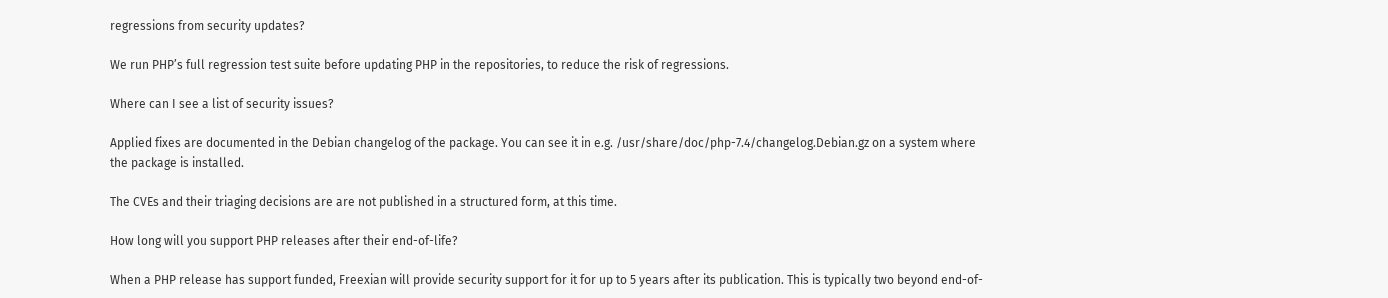regressions from security updates?

We run PHP’s full regression test suite before updating PHP in the repositories, to reduce the risk of regressions.

Where can I see a list of security issues?

Applied fixes are documented in the Debian changelog of the package. You can see it in e.g. /usr/share/doc/php-7.4/changelog.Debian.gz on a system where the package is installed.

The CVEs and their triaging decisions are are not published in a structured form, at this time.

How long will you support PHP releases after their end-of-life?

When a PHP release has support funded, Freexian will provide security support for it for up to 5 years after its publication. This is typically two beyond end-of-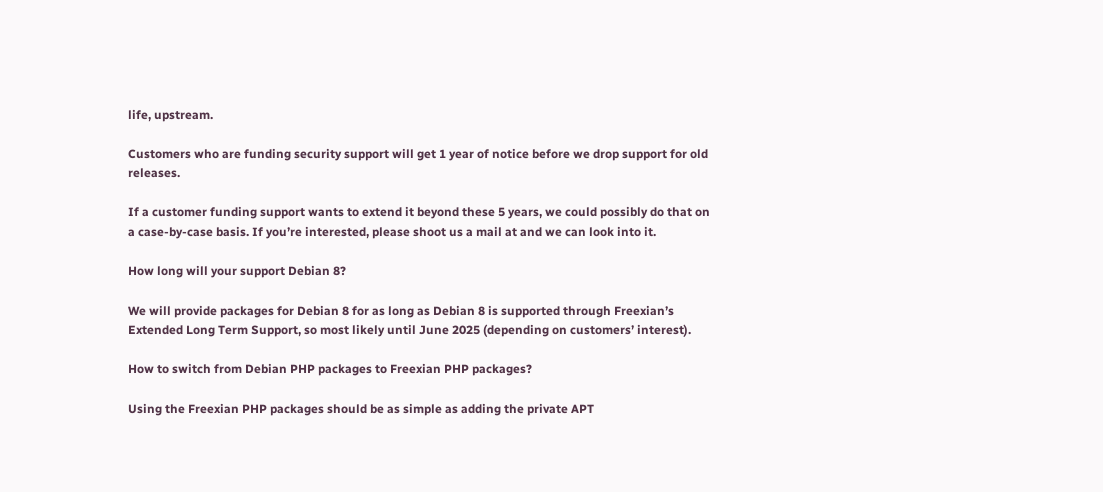life, upstream.

Customers who are funding security support will get 1 year of notice before we drop support for old releases.

If a customer funding support wants to extend it beyond these 5 years, we could possibly do that on a case-by-case basis. If you’re interested, please shoot us a mail at and we can look into it.

How long will your support Debian 8?

We will provide packages for Debian 8 for as long as Debian 8 is supported through Freexian’s Extended Long Term Support, so most likely until June 2025 (depending on customers’ interest).

How to switch from Debian PHP packages to Freexian PHP packages?

Using the Freexian PHP packages should be as simple as adding the private APT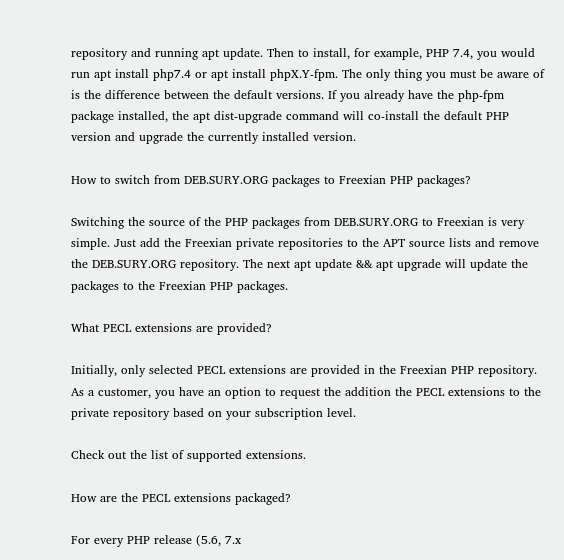repository and running apt update. Then to install, for example, PHP 7.4, you would run apt install php7.4 or apt install phpX.Y-fpm. The only thing you must be aware of is the difference between the default versions. If you already have the php-fpm package installed, the apt dist-upgrade command will co-install the default PHP version and upgrade the currently installed version.

How to switch from DEB.SURY.ORG packages to Freexian PHP packages?

Switching the source of the PHP packages from DEB.SURY.ORG to Freexian is very simple. Just add the Freexian private repositories to the APT source lists and remove the DEB.SURY.ORG repository. The next apt update && apt upgrade will update the packages to the Freexian PHP packages.

What PECL extensions are provided?

Initially, only selected PECL extensions are provided in the Freexian PHP repository. As a customer, you have an option to request the addition the PECL extensions to the private repository based on your subscription level.

Check out the list of supported extensions.

How are the PECL extensions packaged?

For every PHP release (5.6, 7.x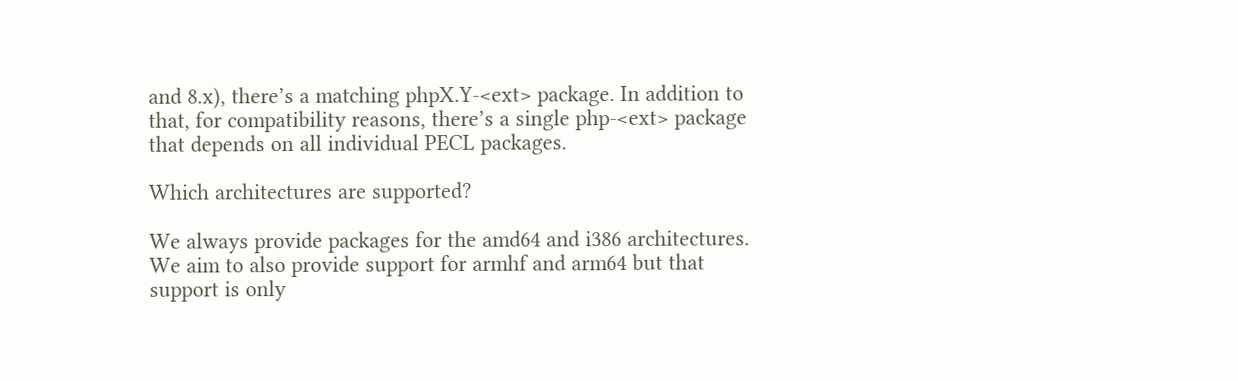and 8.x), there’s a matching phpX.Y-<ext> package. In addition to that, for compatibility reasons, there’s a single php-<ext> package that depends on all individual PECL packages.

Which architectures are supported?

We always provide packages for the amd64 and i386 architectures. We aim to also provide support for armhf and arm64 but that support is only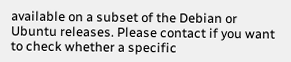available on a subset of the Debian or Ubuntu releases. Please contact if you want to check whether a specific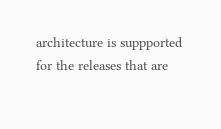architecture is suppported for the releases that are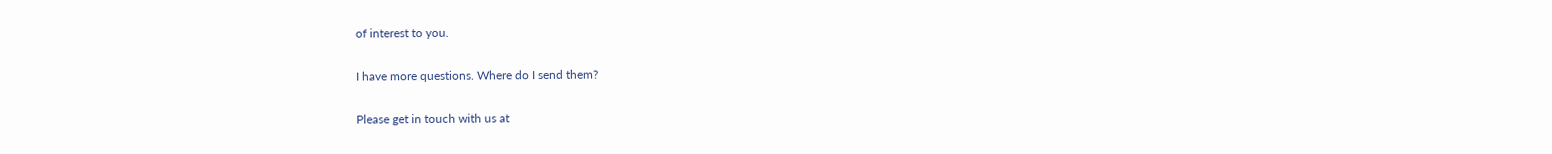of interest to you.

I have more questions. Where do I send them?

Please get in touch with us at